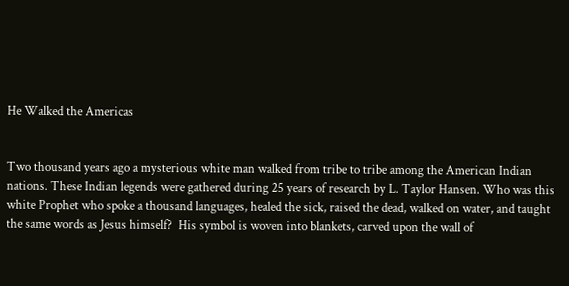He Walked the Americas


Two thousand years ago a mysterious white man walked from tribe to tribe among the American Indian nations. These Indian legends were gathered during 25 years of research by L. Taylor Hansen. Who was this white Prophet who spoke a thousand languages, healed the sick, raised the dead, walked on water, and taught the same words as Jesus himself?  His symbol is woven into blankets, carved upon the wall of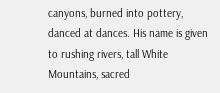canyons, burned into pottery, danced at dances. His name is given to rushing rivers, tall White Mountains, sacred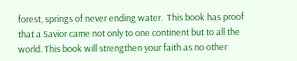forest, springs of never ending water.  This book has proof that a Savior came not only to one continent but to all the world. This book will strengthen your faith as no other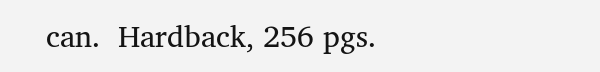can.  Hardback, 256 pgs.